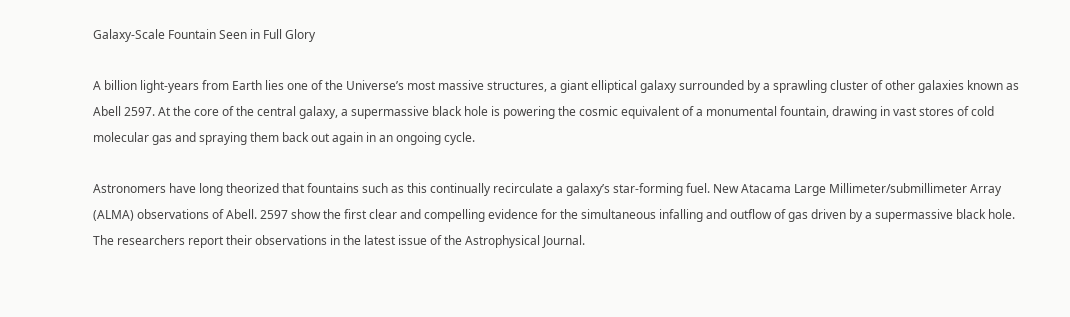Galaxy-Scale Fountain Seen in Full Glory

A billion light-years from Earth lies one of the Universe’s most massive structures, a giant elliptical galaxy surrounded by a sprawling cluster of other galaxies known as Abell 2597. At the core of the central galaxy, a supermassive black hole is powering the cosmic equivalent of a monumental fountain, drawing in vast stores of cold molecular gas and spraying them back out again in an ongoing cycle.

Astronomers have long theorized that fountains such as this continually recirculate a galaxy’s star-forming fuel. New Atacama Large Millimeter/submillimeter Array (ALMA) observations of Abell. 2597 show the first clear and compelling evidence for the simultaneous infalling and outflow of gas driven by a supermassive black hole. The researchers report their observations in the latest issue of the Astrophysical Journal.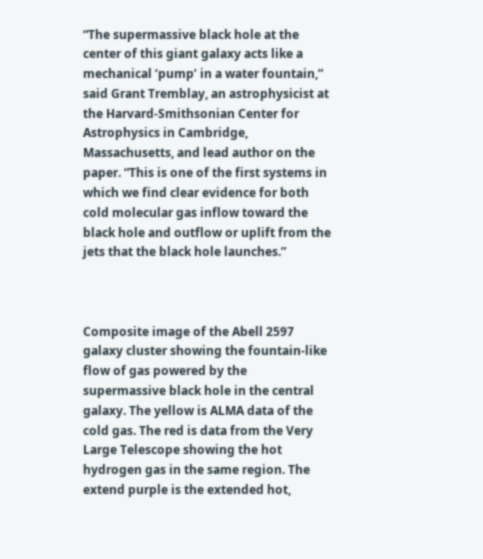“The supermassive black hole at the center of this giant galaxy acts like a mechanical ‘pump’ in a water fountain,” said Grant Tremblay, an astrophysicist at the Harvard-Smithsonian Center for Astrophysics in Cambridge, Massachusetts, and lead author on the paper. “This is one of the first systems in which we find clear evidence for both cold molecular gas inflow toward the black hole and outflow or uplift from the jets that the black hole launches.”



Composite image of the Abell 2597 galaxy cluster showing the fountain-like flow of gas powered by the supermassive black hole in the central galaxy. The yellow is ALMA data of the cold gas. The red is data from the Very Large Telescope showing the hot hydrogen gas in the same region. The extend purple is the extended hot,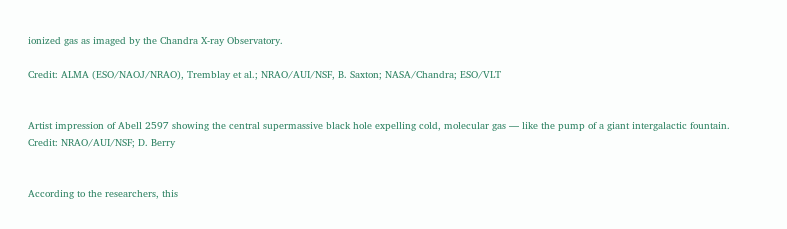ionized gas as imaged by the Chandra X-ray Observatory.

Credit: ALMA (ESO/NAOJ/NRAO), Tremblay et al.; NRAO/AUI/NSF, B. Saxton; NASA/Chandra; ESO/VLT


Artist impression of Abell 2597 showing the central supermassive black hole expelling cold, molecular gas — like the pump of a giant intergalactic fountain.
Credit: NRAO/AUI/NSF; D. Berry


According to the researchers, this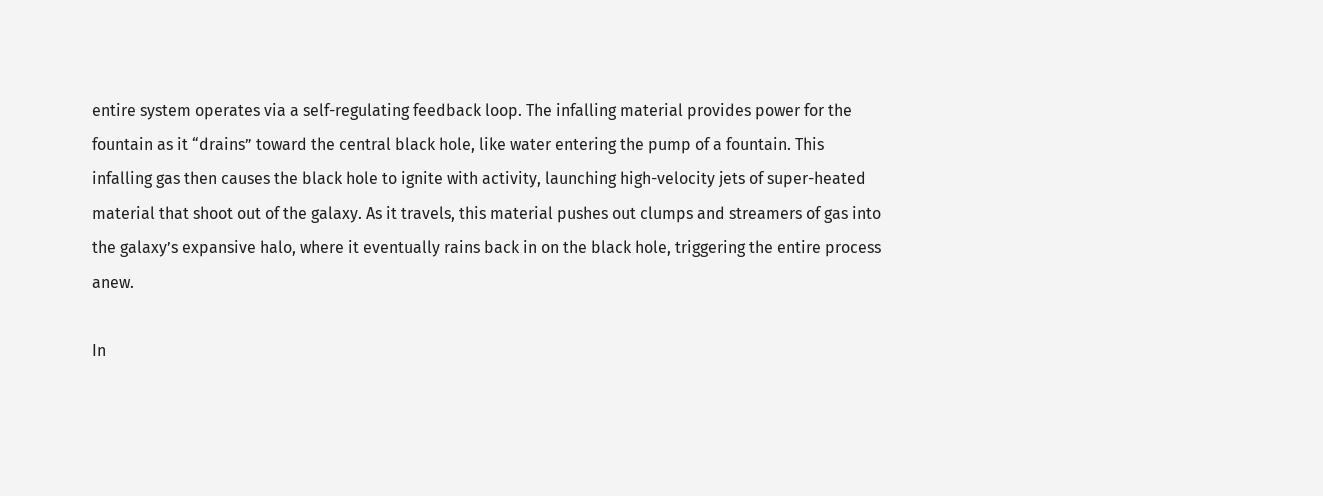entire system operates via a self-regulating feedback loop. The infalling material provides power for the fountain as it “drains” toward the central black hole, like water entering the pump of a fountain. This infalling gas then causes the black hole to ignite with activity, launching high-velocity jets of super-heated material that shoot out of the galaxy. As it travels, this material pushes out clumps and streamers of gas into the galaxy’s expansive halo, where it eventually rains back in on the black hole, triggering the entire process anew.

In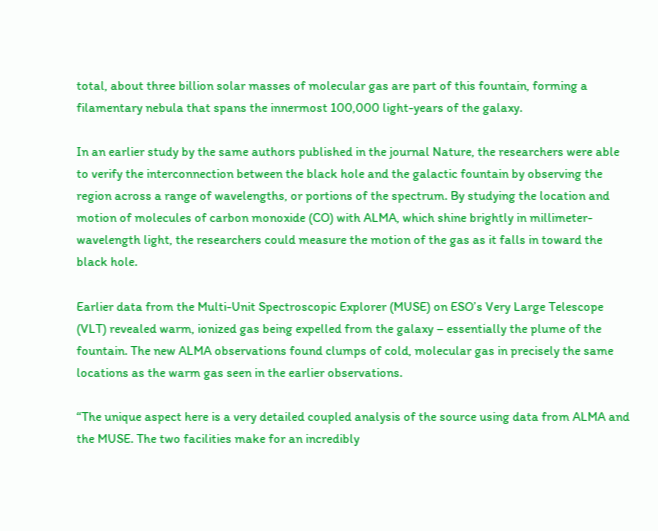total, about three billion solar masses of molecular gas are part of this fountain, forming a filamentary nebula that spans the innermost 100,000 light-years of the galaxy.

In an earlier study by the same authors published in the journal Nature, the researchers were able to verify the interconnection between the black hole and the galactic fountain by observing the region across a range of wavelengths, or portions of the spectrum. By studying the location and motion of molecules of carbon monoxide (CO) with ALMA, which shine brightly in millimeter-wavelength light, the researchers could measure the motion of the gas as it falls in toward the black hole.

Earlier data from the Multi-Unit Spectroscopic Explorer (MUSE) on ESO’s Very Large Telescope (VLT) revealed warm, ionized gas being expelled from the galaxy – essentially the plume of the fountain. The new ALMA observations found clumps of cold, molecular gas in precisely the same locations as the warm gas seen in the earlier observations.

“The unique aspect here is a very detailed coupled analysis of the source using data from ALMA and the MUSE. The two facilities make for an incredibly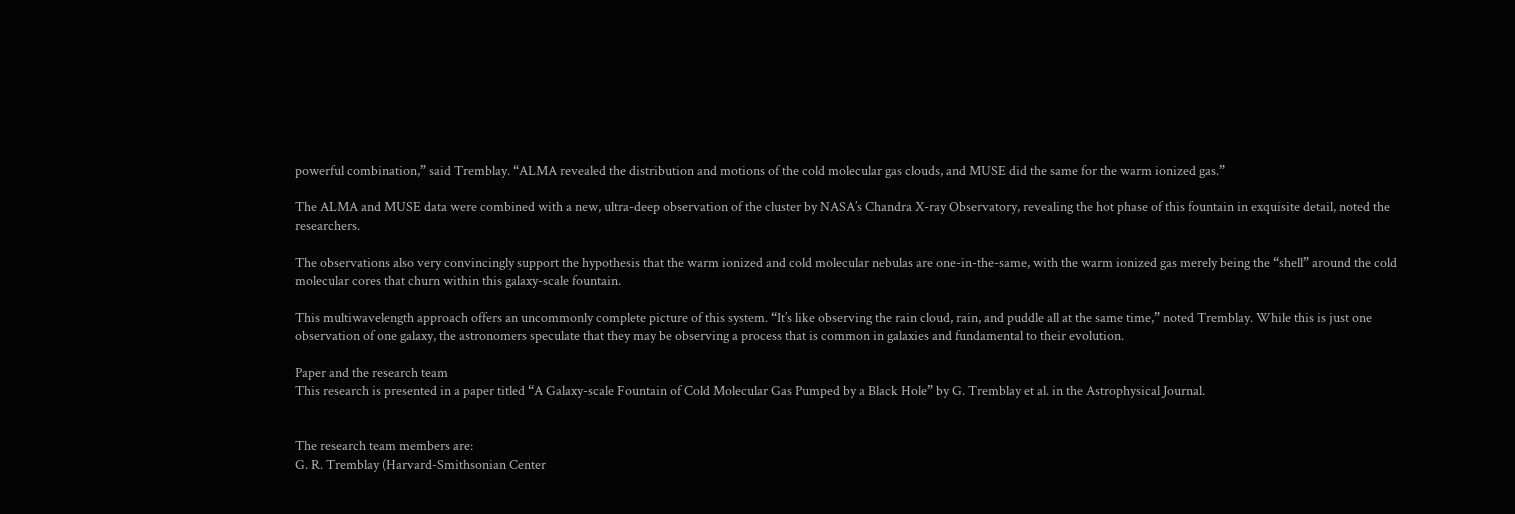powerful combination,” said Tremblay. “ALMA revealed the distribution and motions of the cold molecular gas clouds, and MUSE did the same for the warm ionized gas.”

The ALMA and MUSE data were combined with a new, ultra-deep observation of the cluster by NASA’s Chandra X-ray Observatory, revealing the hot phase of this fountain in exquisite detail, noted the researchers.

The observations also very convincingly support the hypothesis that the warm ionized and cold molecular nebulas are one-in-the-same, with the warm ionized gas merely being the “shell” around the cold molecular cores that churn within this galaxy-scale fountain.

This multiwavelength approach offers an uncommonly complete picture of this system. “It’s like observing the rain cloud, rain, and puddle all at the same time,” noted Tremblay. While this is just one observation of one galaxy, the astronomers speculate that they may be observing a process that is common in galaxies and fundamental to their evolution.

Paper and the research team
This research is presented in a paper titled “A Galaxy-scale Fountain of Cold Molecular Gas Pumped by a Black Hole” by G. Tremblay et al. in the Astrophysical Journal.


The research team members are:
G. R. Tremblay (Harvard-Smithsonian Center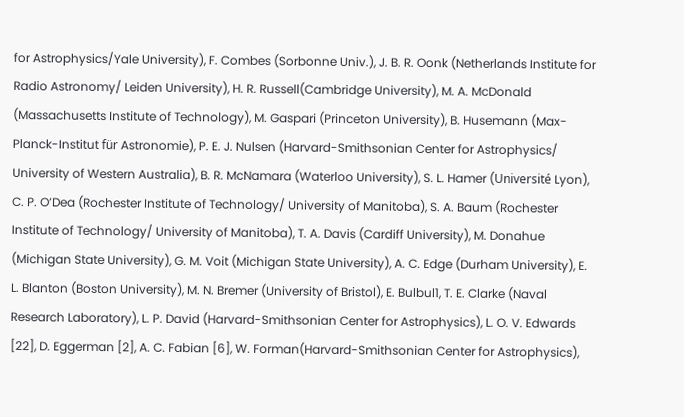for Astrophysics/Yale University), F. Combes (Sorbonne Univ.), J. B. R. Oonk (Netherlands Institute for Radio Astronomy/ Leiden University), H. R. Russell(Cambridge University), M. A. McDonald (Massachusetts Institute of Technology), M. Gaspari (Princeton University), B. Husemann (Max-Planck-Institut für Astronomie), P. E. J. Nulsen (Harvard-Smithsonian Center for Astrophysics/ University of Western Australia), B. R. McNamara (Waterloo University), S. L. Hamer (Université Lyon), C. P. O’Dea (Rochester Institute of Technology/ University of Manitoba), S. A. Baum (Rochester Institute of Technology/ University of Manitoba), T. A. Davis (Cardiff University), M. Donahue (Michigan State University), G. M. Voit (Michigan State University), A. C. Edge (Durham University), E. L. Blanton (Boston University), M. N. Bremer (University of Bristol), E. Bulbul1, T. E. Clarke (Naval Research Laboratory), L. P. David (Harvard-Smithsonian Center for Astrophysics), L. O. V. Edwards [22], D. Eggerman [2], A. C. Fabian [6], W. Forman(Harvard-Smithsonian Center for Astrophysics),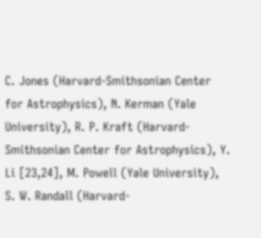C. Jones (Harvard-Smithsonian Center for Astrophysics), N. Kerman (Yale University), R. P. Kraft (Harvard-Smithsonian Center for Astrophysics), Y. Li [23,24], M. Powell (Yale University), S. W. Randall (Harvard-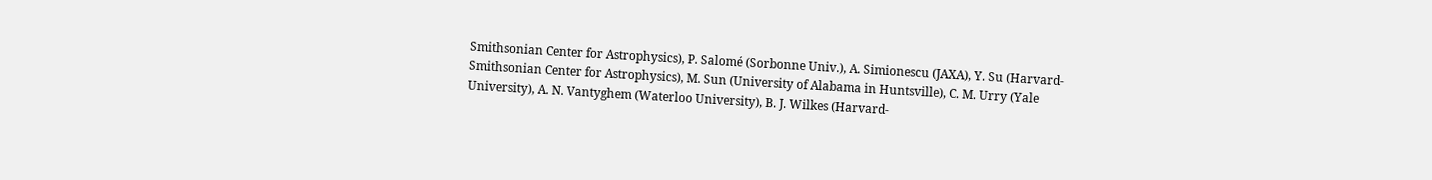Smithsonian Center for Astrophysics), P. Salomé (Sorbonne Univ.), A. Simionescu (JAXA), Y. Su (Harvard-Smithsonian Center for Astrophysics), M. Sun (University of Alabama in Huntsville), C. M. Urry (Yale University), A. N. Vantyghem (Waterloo University), B. J. Wilkes (Harvard-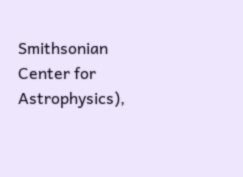Smithsonian Center for Astrophysics),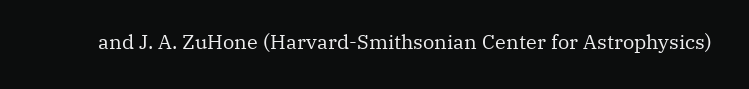and J. A. ZuHone (Harvard-Smithsonian Center for Astrophysics)